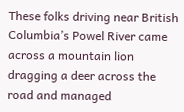These folks driving near British Columbia’s Powel River came across a mountain lion dragging a deer across the road and managed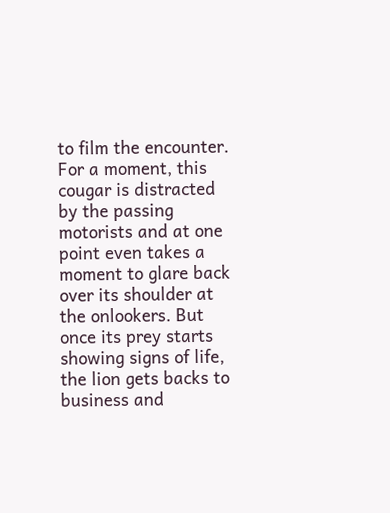to film the encounter. For a moment, this cougar is distracted by the passing motorists and at one point even takes a moment to glare back over its shoulder at the onlookers. But once its prey starts showing signs of life, the lion gets backs to business and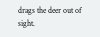drags the deer out of sight.